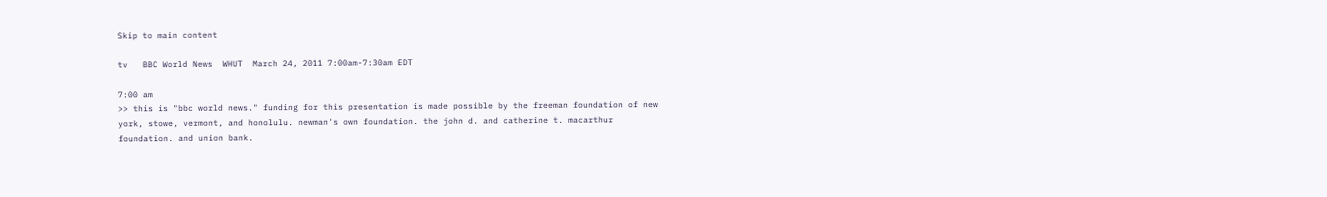Skip to main content

tv   BBC World News  WHUT  March 24, 2011 7:00am-7:30am EDT

7:00 am
>> this is "bbc world news." funding for this presentation is made possible by the freeman foundation of new york, stowe, vermont, and honolulu. newman's own foundation. the john d. and catherine t. macarthur foundation. and union bank.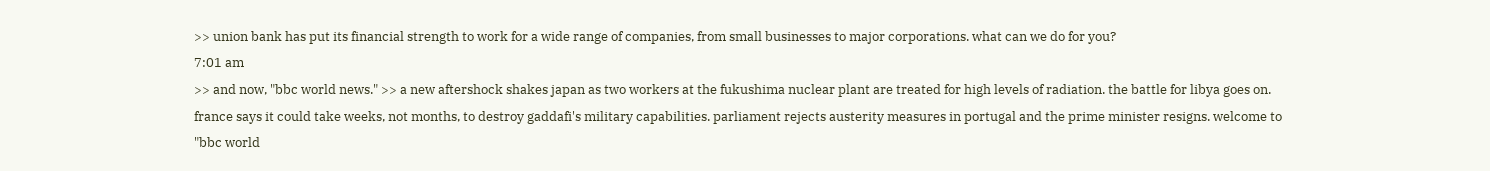>> union bank has put its financial strength to work for a wide range of companies, from small businesses to major corporations. what can we do for you?
7:01 am
>> and now, "bbc world news." >> a new aftershock shakes japan as two workers at the fukushima nuclear plant are treated for high levels of radiation. the battle for libya goes on. france says it could take weeks, not months, to destroy gaddafi's military capabilities. parliament rejects austerity measures in portugal and the prime minister resigns. welcome to "bbc world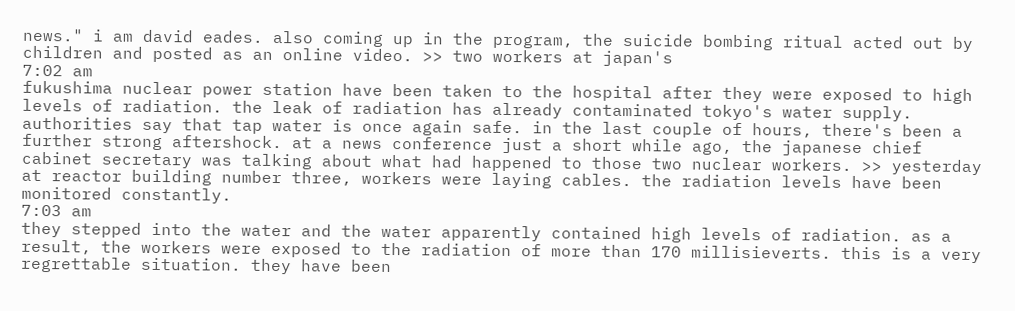news." i am david eades. also coming up in the program, the suicide bombing ritual acted out by children and posted as an online video. >> two workers at japan's
7:02 am
fukushima nuclear power station have been taken to the hospital after they were exposed to high levels of radiation. the leak of radiation has already contaminated tokyo's water supply. authorities say that tap water is once again safe. in the last couple of hours, there's been a further strong aftershock. at a news conference just a short while ago, the japanese chief cabinet secretary was talking about what had happened to those two nuclear workers. >> yesterday at reactor building number three, workers were laying cables. the radiation levels have been monitored constantly.
7:03 am
they stepped into the water and the water apparently contained high levels of radiation. as a result, the workers were exposed to the radiation of more than 170 millisieverts. this is a very regrettable situation. they have been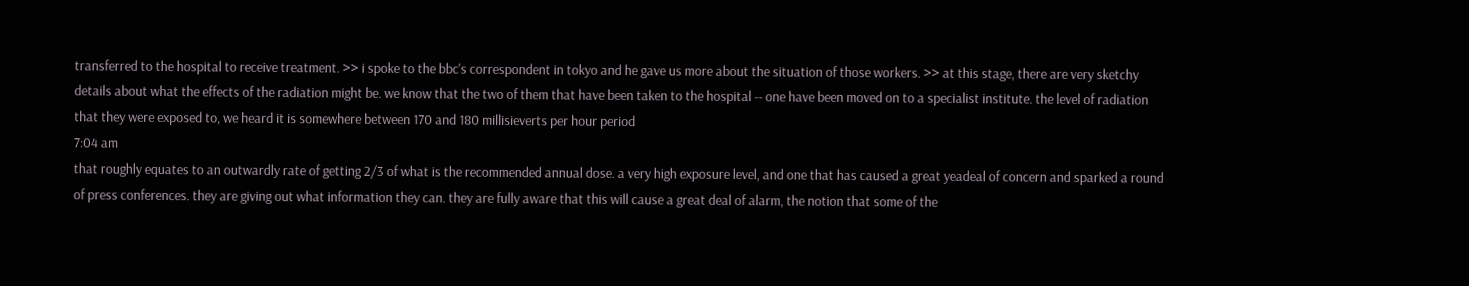transferred to the hospital to receive treatment. >> i spoke to the bbc's correspondent in tokyo and he gave us more about the situation of those workers. >> at this stage, there are very sketchy details about what the effects of the radiation might be. we know that the two of them that have been taken to the hospital -- one have been moved on to a specialist institute. the level of radiation that they were exposed to, we heard it is somewhere between 170 and 180 millisieverts per hour period
7:04 am
that roughly equates to an outwardly rate of getting 2/3 of what is the recommended annual dose. a very high exposure level, and one that has caused a great yeadeal of concern and sparked a round of press conferences. they are giving out what information they can. they are fully aware that this will cause a great deal of alarm, the notion that some of the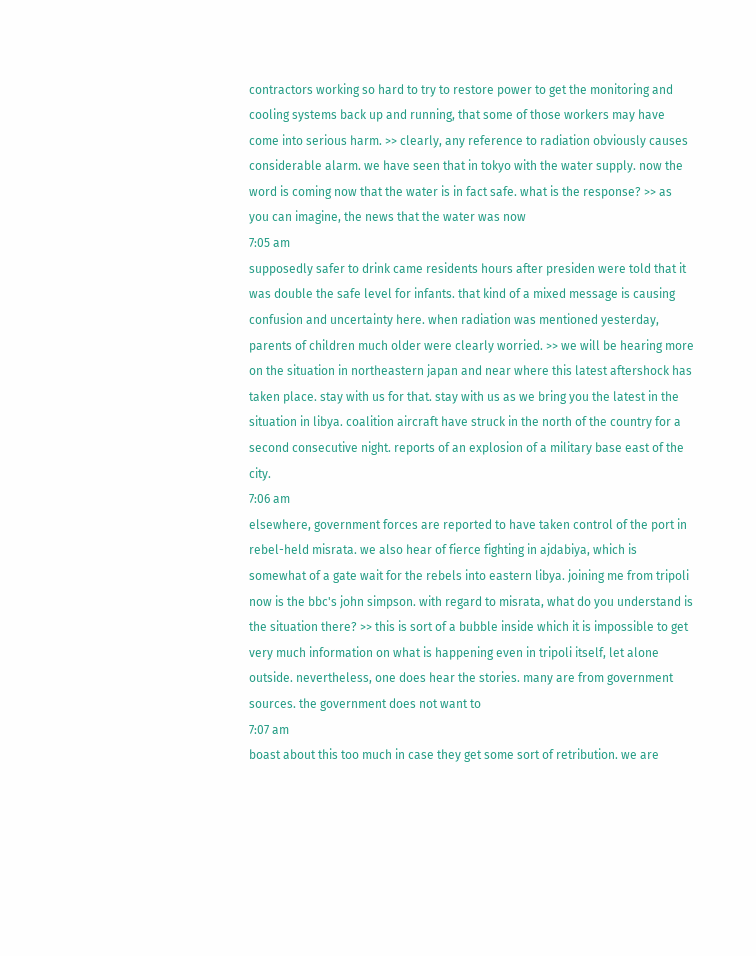contractors working so hard to try to restore power to get the monitoring and cooling systems back up and running, that some of those workers may have come into serious harm. >> clearly, any reference to radiation obviously causes considerable alarm. we have seen that in tokyo with the water supply. now the word is coming now that the water is in fact safe. what is the response? >> as you can imagine, the news that the water was now
7:05 am
supposedly safer to drink came residents hours after presiden were told that it was double the safe level for infants. that kind of a mixed message is causing confusion and uncertainty here. when radiation was mentioned yesterday, parents of children much older were clearly worried. >> we will be hearing more on the situation in northeastern japan and near where this latest aftershock has taken place. stay with us for that. stay with us as we bring you the latest in the situation in libya. coalition aircraft have struck in the north of the country for a second consecutive night. reports of an explosion of a military base east of the city.
7:06 am
elsewhere, government forces are reported to have taken control of the port in rebel-held misrata. we also hear of fierce fighting in ajdabiya, which is somewhat of a gate wait for the rebels into eastern libya. joining me from tripoli now is the bbc's john simpson. with regard to misrata, what do you understand is the situation there? >> this is sort of a bubble inside which it is impossible to get very much information on what is happening even in tripoli itself, let alone outside. nevertheless, one does hear the stories. many are from government sources. the government does not want to
7:07 am
boast about this too much in case they get some sort of retribution. we are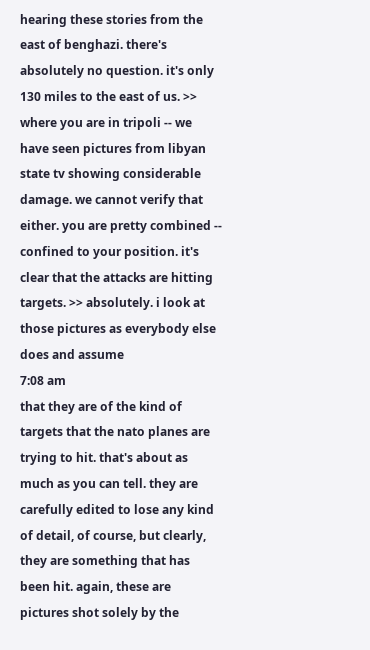hearing these stories from the east of benghazi. there's absolutely no question. it's only 130 miles to the east of us. >> where you are in tripoli -- we have seen pictures from libyan state tv showing considerable damage. we cannot verify that either. you are pretty combined -- confined to your position. it's clear that the attacks are hitting targets. >> absolutely. i look at those pictures as everybody else does and assume
7:08 am
that they are of the kind of targets that the nato planes are trying to hit. that's about as much as you can tell. they are carefully edited to lose any kind of detail, of course, but clearly, they are something that has been hit. again, these are pictures shot solely by the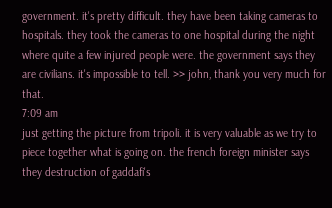government. it's pretty difficult. they have been taking cameras to hospitals. they took the cameras to one hospital during the night where quite a few injured people were. the government says they are civilians. it's impossible to tell. >> john, thank you very much for that.
7:09 am
just getting the picture from tripoli. it is very valuable as we try to piece together what is going on. the french foreign minister says they destruction of gaddafi's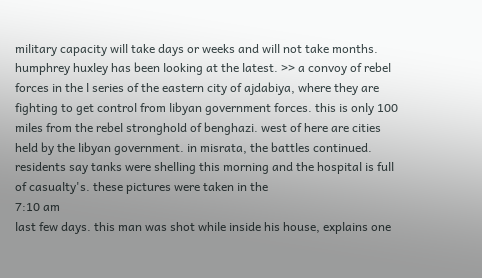military capacity will take days or weeks and will not take months. humphrey huxley has been looking at the latest. >> a convoy of rebel forces in the l series of the eastern city of ajdabiya, where they are fighting to get control from libyan government forces. this is only 100 miles from the rebel stronghold of benghazi. west of here are cities held by the libyan government. in misrata, the battles continued. residents say tanks were shelling this morning and the hospital is full of casualty's. these pictures were taken in the
7:10 am
last few days. this man was shot while inside his house, explains one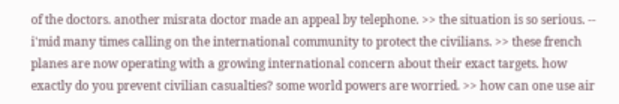of the doctors. another misrata doctor made an appeal by telephone. >> the situation is so serious. -- i'mid many times calling on the international community to protect the civilians. >> these french planes are now operating with a growing international concern about their exact targets. how exactly do you prevent civilian casualties? some world powers are worried. >> how can one use air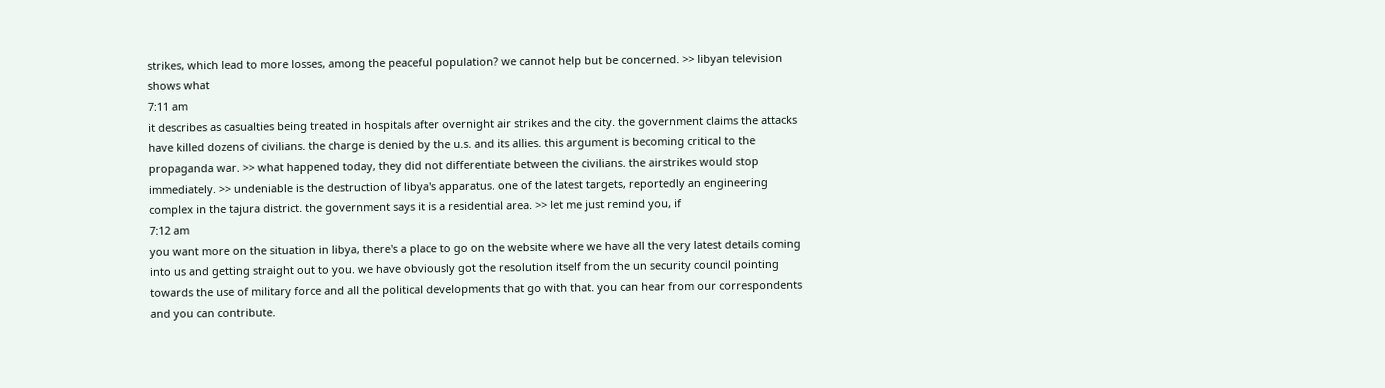strikes, which lead to more losses, among the peaceful population? we cannot help but be concerned. >> libyan television shows what
7:11 am
it describes as casualties being treated in hospitals after overnight air strikes and the city. the government claims the attacks have killed dozens of civilians. the charge is denied by the u.s. and its allies. this argument is becoming critical to the propaganda war. >> what happened today, they did not differentiate between the civilians. the airstrikes would stop immediately. >> undeniable is the destruction of libya's apparatus. one of the latest targets, reportedly an engineering complex in the tajura district. the government says it is a residential area. >> let me just remind you, if
7:12 am
you want more on the situation in libya, there's a place to go on the website where we have all the very latest details coming into us and getting straight out to you. we have obviously got the resolution itself from the un security council pointing towards the use of military force and all the political developments that go with that. you can hear from our correspondents and you can contribute.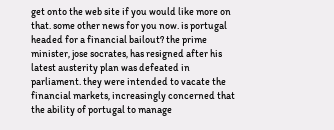get onto the web site if you would like more on that. some other news for you now. is portugal headed for a financial bailout? the prime minister, jose socrates, has resigned after his latest austerity plan was defeated in parliament. they were intended to vacate the financial markets, increasingly concerned that the ability of portugal to manage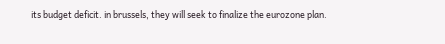its budget deficit. in brussels, they will seek to finalize the eurozone plan.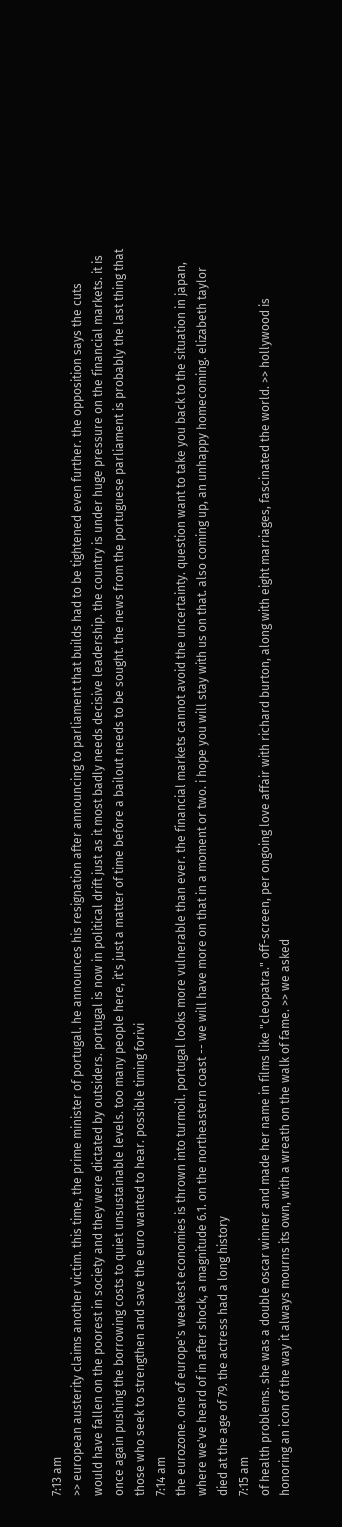7:13 am
>> european austerity claims another victim. this time, the prime minister of portugal. he announces his resignation after announcing to parliament that builds had to be tightened even further. the opposition says the cuts would have fallen on the poorest in society and they were dictated by outsiders. portugal is now in political drift just as it most badly needs decisive leadership. the country is under huge pressure on the financial markets. it is once again pushing the borrowing costs to quiet unsustainable levels. too many people here, it's just a matter of time before a bailout needs to be sought. the news from the portuguese parliament is probably the last thing that those who seek to strengthen and save the euro wanted to hear. possible timing forivi
7:14 am
the eurozone. one of europe's weakest economies is thrown into turmoil. portugal looks more vulnerable than ever. the financial markets cannot avoid the uncertainty. question want to take you back to the situation in japan, where we've heard of in after shock, a magnitude 6.1. on the northeastern coast -- we will have more on that in a moment or two. i hope you will stay with us on that. also coming up, an unhappy homecoming. elizabeth taylor died at the age of 79. the actress had a long history
7:15 am
of health problems. she was a double oscar winner and made her name in films like "cleopatra." off-screen, per ongoing love affair with richard burton, along with eight marriages, fascinated the world. >> hollywood is honoring an icon of the way it always mourns its own, with a wreath on the walk of fame. >> we asked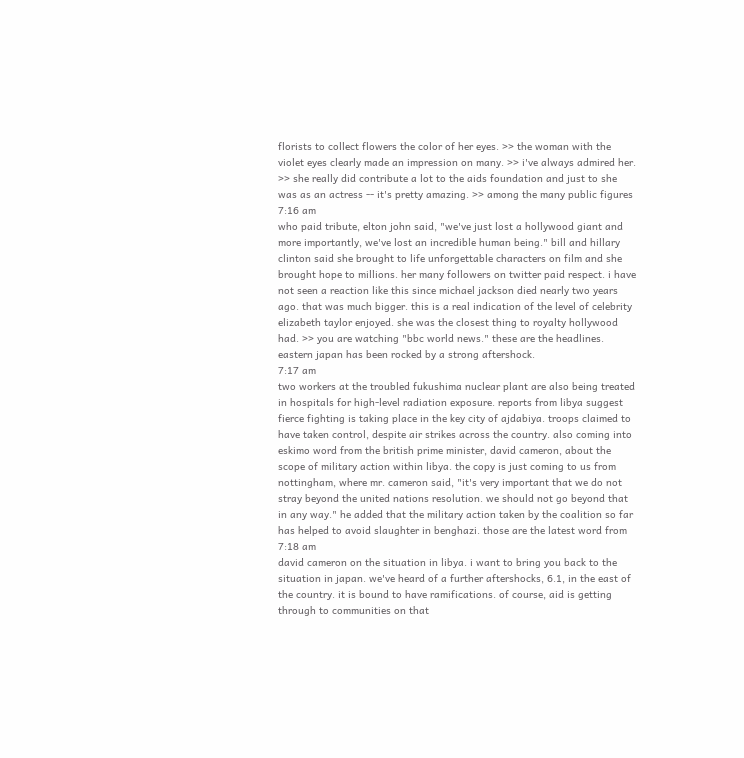florists to collect flowers the color of her eyes. >> the woman with the violet eyes clearly made an impression on many. >> i've always admired her. >> she really did contribute a lot to the aids foundation and just to she was as an actress -- it's pretty amazing. >> among the many public figures
7:16 am
who paid tribute, elton john said, "we've just lost a hollywood giant and more importantly, we've lost an incredible human being." bill and hillary clinton said she brought to life unforgettable characters on film and she brought hope to millions. her many followers on twitter paid respect. i have not seen a reaction like this since michael jackson died nearly two years ago. that was much bigger. this is a real indication of the level of celebrity elizabeth taylor enjoyed. she was the closest thing to royalty hollywood had. >> you are watching "bbc world news." these are the headlines. eastern japan has been rocked by a strong aftershock.
7:17 am
two workers at the troubled fukushima nuclear plant are also being treated in hospitals for high-level radiation exposure. reports from libya suggest fierce fighting is taking place in the key city of ajdabiya. troops claimed to have taken control, despite air strikes across the country. also coming into eskimo word from the british prime minister, david cameron, about the scope of military action within libya. the copy is just coming to us from nottingham, where mr. cameron said, "it's very important that we do not stray beyond the united nations resolution. we should not go beyond that in any way." he added that the military action taken by the coalition so far has helped to avoid slaughter in benghazi. those are the latest word from
7:18 am
david cameron on the situation in libya. i want to bring you back to the situation in japan. we've heard of a further aftershocks, 6.1, in the east of the country. it is bound to have ramifications. of course, aid is getting through to communities on that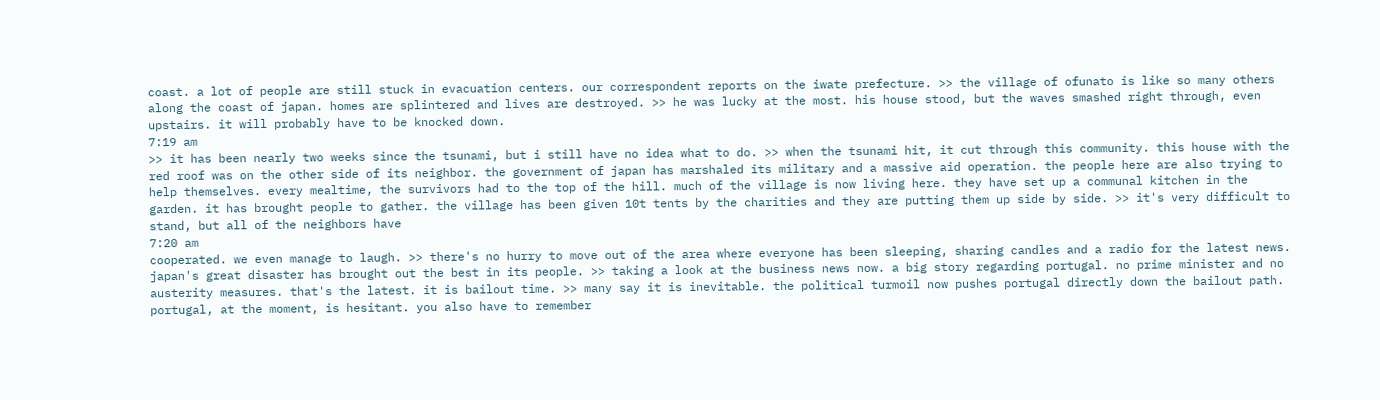coast. a lot of people are still stuck in evacuation centers. our correspondent reports on the iwate prefecture. >> the village of ofunato is like so many others along the coast of japan. homes are splintered and lives are destroyed. >> he was lucky at the most. his house stood, but the waves smashed right through, even upstairs. it will probably have to be knocked down.
7:19 am
>> it has been nearly two weeks since the tsunami, but i still have no idea what to do. >> when the tsunami hit, it cut through this community. this house with the red roof was on the other side of its neighbor. the government of japan has marshaled its military and a massive aid operation. the people here are also trying to help themselves. every mealtime, the survivors had to the top of the hill. much of the village is now living here. they have set up a communal kitchen in the garden. it has brought people to gather. the village has been given 10t tents by the charities and they are putting them up side by side. >> it's very difficult to stand, but all of the neighbors have
7:20 am
cooperated. we even manage to laugh. >> there's no hurry to move out of the area where everyone has been sleeping, sharing candles and a radio for the latest news. japan's great disaster has brought out the best in its people. >> taking a look at the business news now. a big story regarding portugal. no prime minister and no austerity measures. that's the latest. it is bailout time. >> many say it is inevitable. the political turmoil now pushes portugal directly down the bailout path. portugal, at the moment, is hesitant. you also have to remember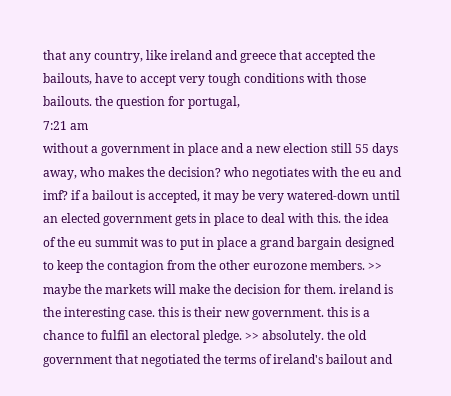that any country, like ireland and greece that accepted the bailouts, have to accept very tough conditions with those bailouts. the question for portugal,
7:21 am
without a government in place and a new election still 55 days away, who makes the decision? who negotiates with the eu and imf? if a bailout is accepted, it may be very watered-down until an elected government gets in place to deal with this. the idea of the eu summit was to put in place a grand bargain designed to keep the contagion from the other eurozone members. >> maybe the markets will make the decision for them. ireland is the interesting case. this is their new government. this is a chance to fulfil an electoral pledge. >> absolutely. the old government that negotiated the terms of ireland's bailout and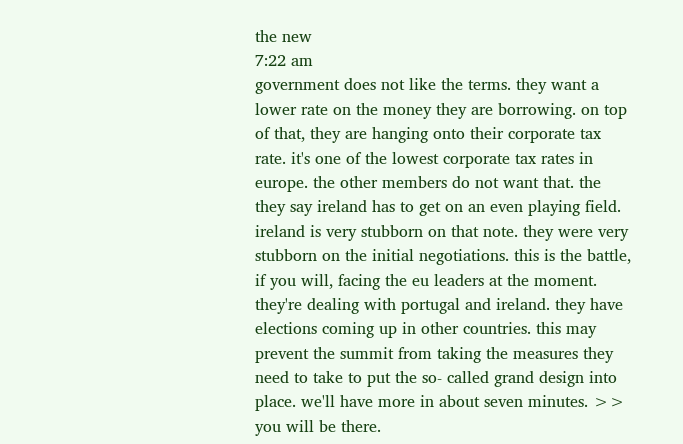the new
7:22 am
government does not like the terms. they want a lower rate on the money they are borrowing. on top of that, they are hanging onto their corporate tax rate. it's one of the lowest corporate tax rates in europe. the other members do not want that. the they say ireland has to get on an even playing field. ireland is very stubborn on that note. they were very stubborn on the initial negotiations. this is the battle, if you will, facing the eu leaders at the moment. they're dealing with portugal and ireland. they have elections coming up in other countries. this may prevent the summit from taking the measures they need to take to put the so- called grand design into place. we'll have more in about seven minutes. >> you will be there.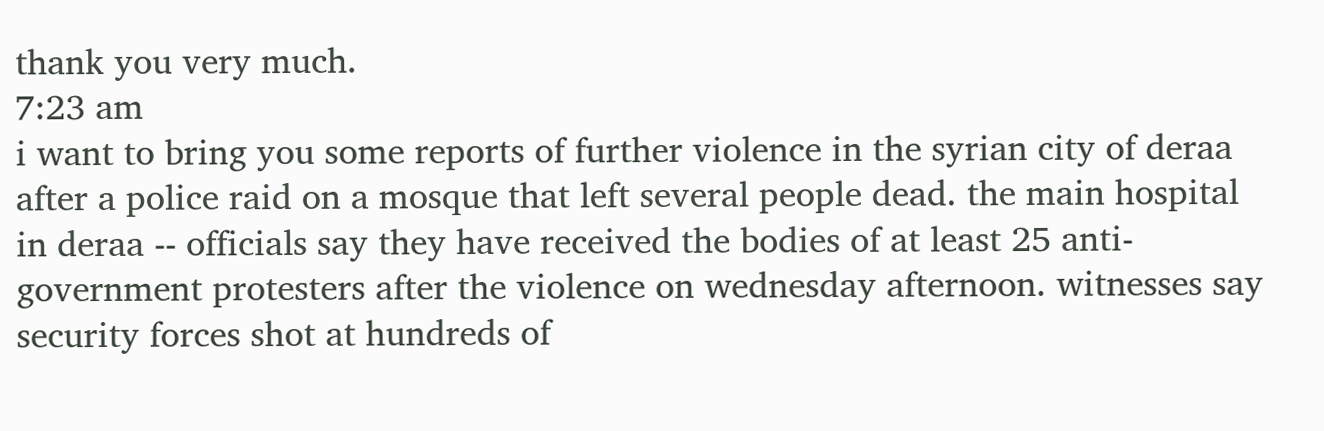thank you very much.
7:23 am
i want to bring you some reports of further violence in the syrian city of deraa after a police raid on a mosque that left several people dead. the main hospital in deraa -- officials say they have received the bodies of at least 25 anti- government protesters after the violence on wednesday afternoon. witnesses say security forces shot at hundreds of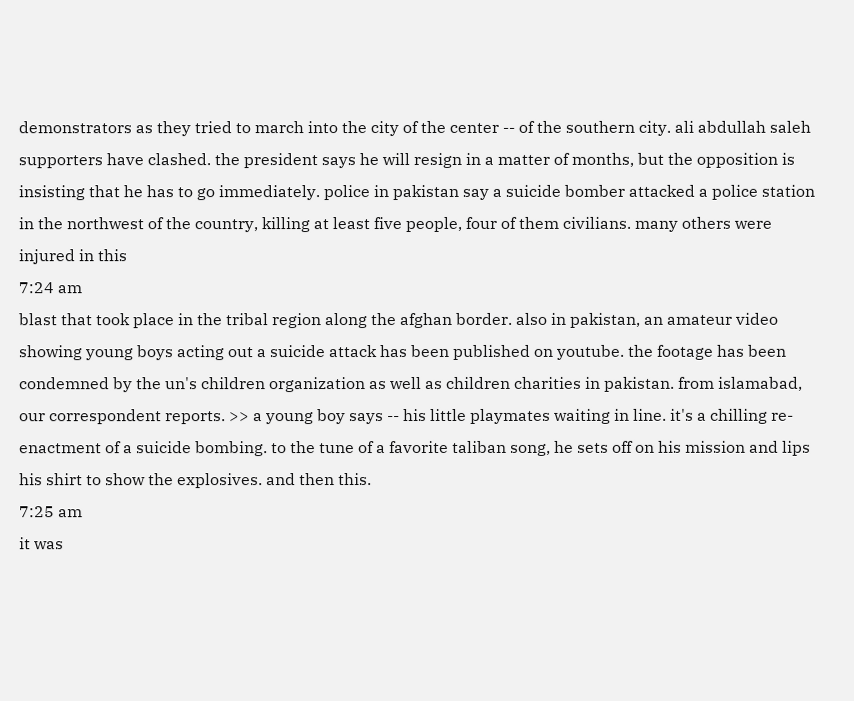demonstrators as they tried to march into the city of the center -- of the southern city. ali abdullah saleh supporters have clashed. the president says he will resign in a matter of months, but the opposition is insisting that he has to go immediately. police in pakistan say a suicide bomber attacked a police station in the northwest of the country, killing at least five people, four of them civilians. many others were injured in this
7:24 am
blast that took place in the tribal region along the afghan border. also in pakistan, an amateur video showing young boys acting out a suicide attack has been published on youtube. the footage has been condemned by the un's children organization as well as children charities in pakistan. from islamabad, our correspondent reports. >> a young boy says -- his little playmates waiting in line. it's a chilling re-enactment of a suicide bombing. to the tune of a favorite taliban song, he sets off on his mission and lips his shirt to show the explosives. and then this.
7:25 am
it was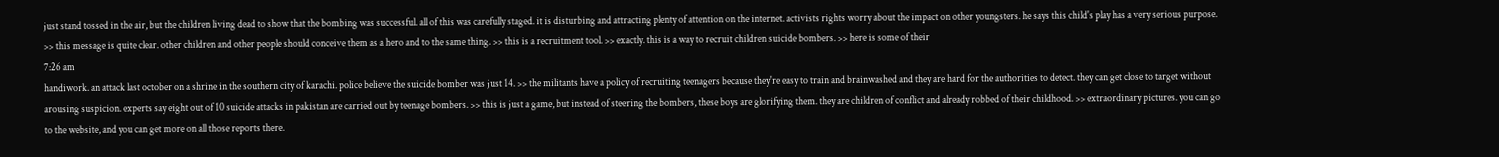just stand tossed in the air, but the children living dead to show that the bombing was successful. all of this was carefully staged. it is disturbing and attracting plenty of attention on the internet. activists rights worry about the impact on other youngsters. he says this child's play has a very serious purpose. >> this message is quite clear. other children and other people should conceive them as a hero and to the same thing. >> this is a recruitment tool. >> exactly. this is a way to recruit children suicide bombers. >> here is some of their
7:26 am
handiwork. an attack last october on a shrine in the southern city of karachi. police believe the suicide bomber was just 14. >> the militants have a policy of recruiting teenagers because they're easy to train and brainwashed and they are hard for the authorities to detect. they can get close to target without arousing suspicion. experts say eight out of 10 suicide attacks in pakistan are carried out by teenage bombers. >> this is just a game, but instead of steering the bombers, these boys are glorifying them. they are children of conflict and already robbed of their childhood. >> extraordinary pictures. you can go to the website, and you can get more on all those reports there.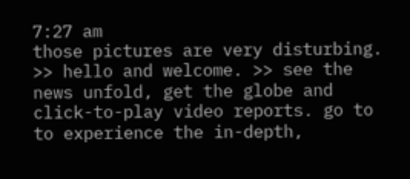7:27 am
those pictures are very disturbing. >> hello and welcome. >> see the news unfold, get the globe and click-to-play video reports. go to to experience the in-depth,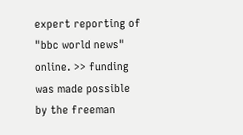expert reporting of "bbc world news" online. >> funding was made possible by the freeman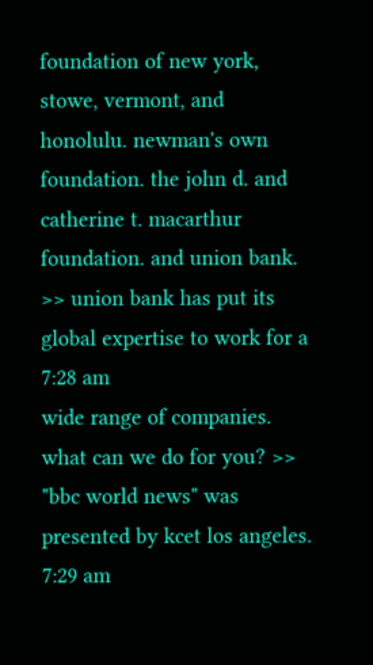foundation of new york, stowe, vermont, and honolulu. newman's own foundation. the john d. and catherine t. macarthur foundation. and union bank. >> union bank has put its global expertise to work for a
7:28 am
wide range of companies. what can we do for you? >> "bbc world news" was presented by kcet los angeles.
7:29 am